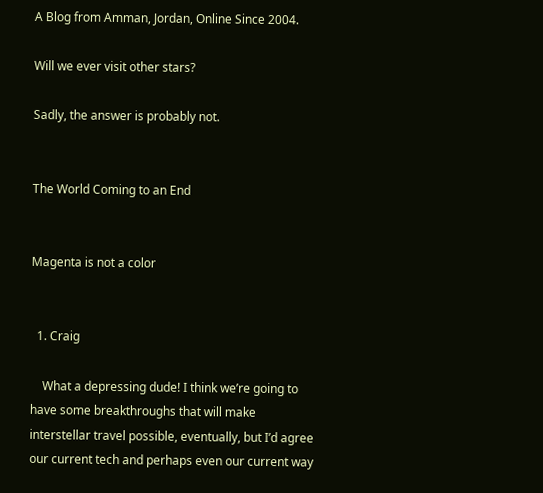A Blog from Amman, Jordan, Online Since 2004.

Will we ever visit other stars?

Sadly, the answer is probably not.


The World Coming to an End


Magenta is not a color


  1. Craig

    What a depressing dude! I think we’re going to have some breakthroughs that will make interstellar travel possible, eventually, but I’d agree our current tech and perhaps even our current way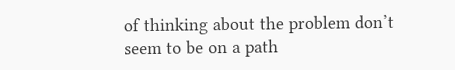of thinking about the problem don’t seem to be on a path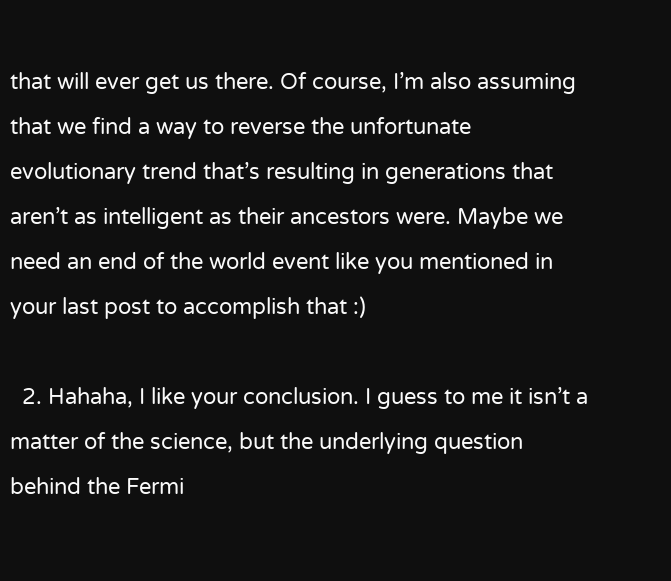that will ever get us there. Of course, I’m also assuming that we find a way to reverse the unfortunate evolutionary trend that’s resulting in generations that aren’t as intelligent as their ancestors were. Maybe we need an end of the world event like you mentioned in your last post to accomplish that :)

  2. Hahaha, I like your conclusion. I guess to me it isn’t a matter of the science, but the underlying question behind the Fermi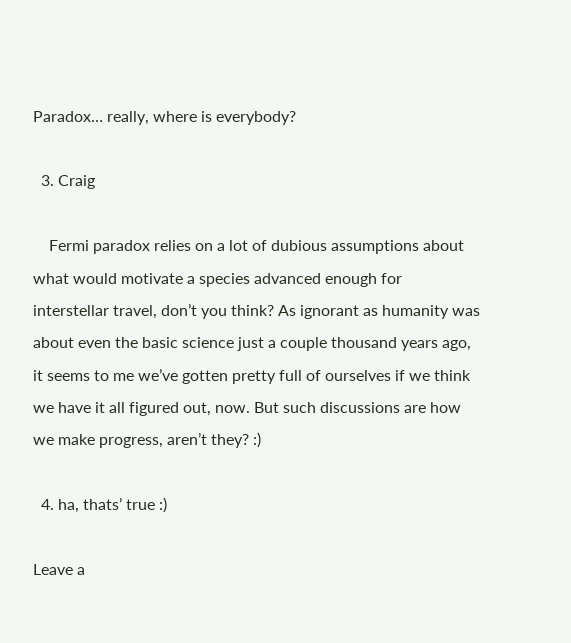Paradox… really, where is everybody?

  3. Craig

    Fermi paradox relies on a lot of dubious assumptions about what would motivate a species advanced enough for interstellar travel, don’t you think? As ignorant as humanity was about even the basic science just a couple thousand years ago, it seems to me we’ve gotten pretty full of ourselves if we think we have it all figured out, now. But such discussions are how we make progress, aren’t they? :)

  4. ha, thats’ true :)

Leave a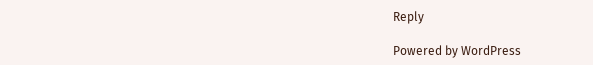Reply

Powered by WordPress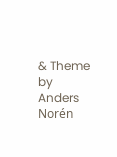& Theme by Anders Norén